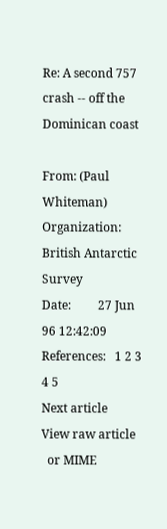Re: A second 757 crash -- off the Dominican coast

From: (Paul Whiteman)
Organization: British Antarctic Survey
Date:         27 Jun 96 12:42:09
References:   1 2 3 4 5
Next article
View raw article
  or MIME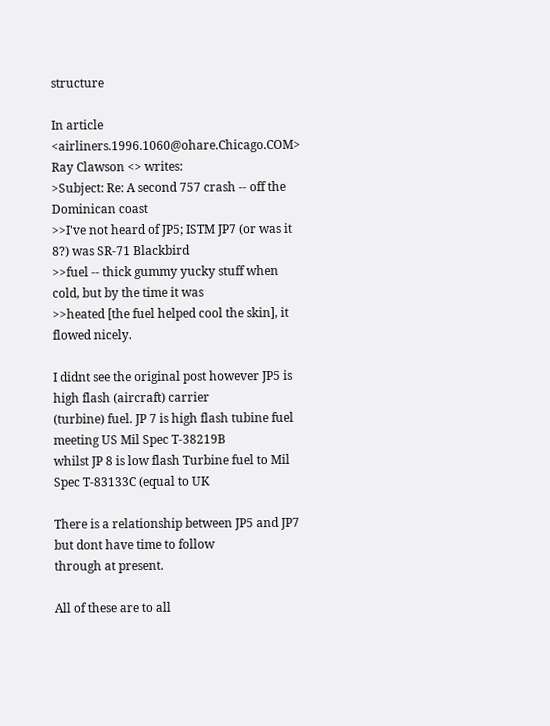structure

In article <airliners.1996.1060@ohare.Chicago.COM> Ray Clawson <> writes:
>Subject: Re: A second 757 crash -- off the Dominican coast
>>I've not heard of JP5; ISTM JP7 (or was it 8?) was SR-71 Blackbird
>>fuel -- thick gummy yucky stuff when cold, but by the time it was
>>heated [the fuel helped cool the skin], it flowed nicely.

I didnt see the original post however JP5 is high flash (aircraft) carrier
(turbine) fuel. JP 7 is high flash tubine fuel meeting US Mil Spec T-38219B
whilst JP 8 is low flash Turbine fuel to Mil Spec T-83133C (equal to UK

There is a relationship between JP5 and JP7 but dont have time to follow
through at present.

All of these are to all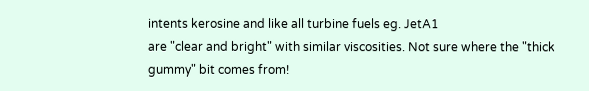intents kerosine and like all turbine fuels eg. JetA1
are "clear and bright" with similar viscosities. Not sure where the "thick
gummy" bit comes from!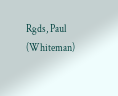Rgds, Paul (Whiteman)